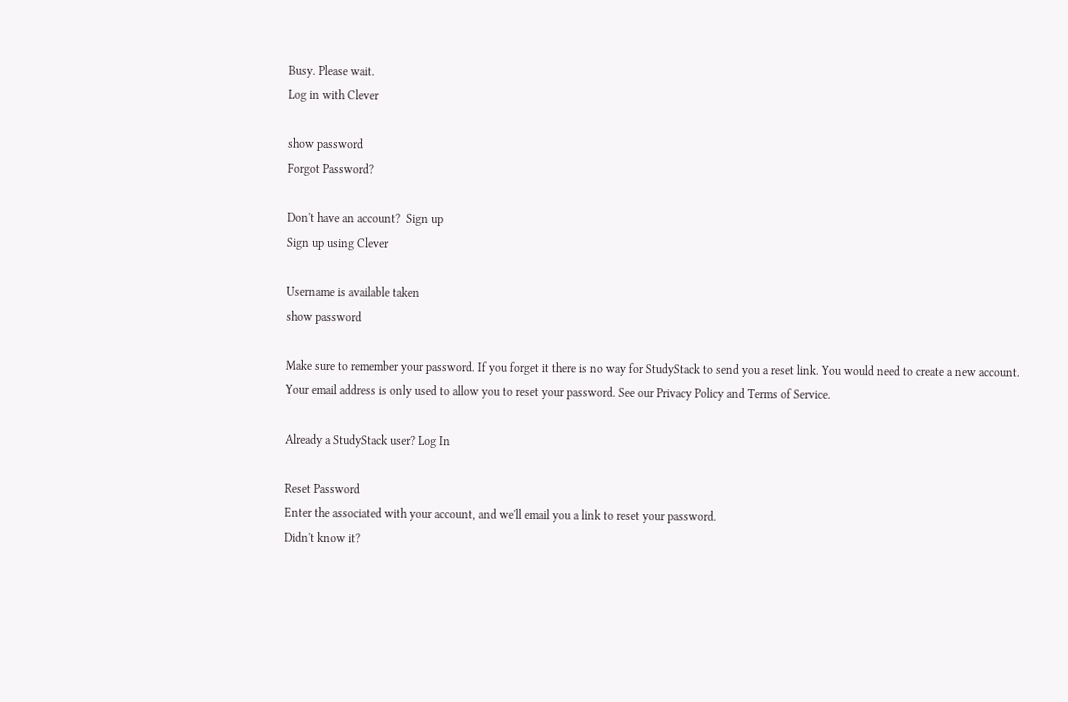Busy. Please wait.
Log in with Clever

show password
Forgot Password?

Don't have an account?  Sign up
Sign up using Clever

Username is available taken
show password

Make sure to remember your password. If you forget it there is no way for StudyStack to send you a reset link. You would need to create a new account.
Your email address is only used to allow you to reset your password. See our Privacy Policy and Terms of Service.

Already a StudyStack user? Log In

Reset Password
Enter the associated with your account, and we'll email you a link to reset your password.
Didn't know it?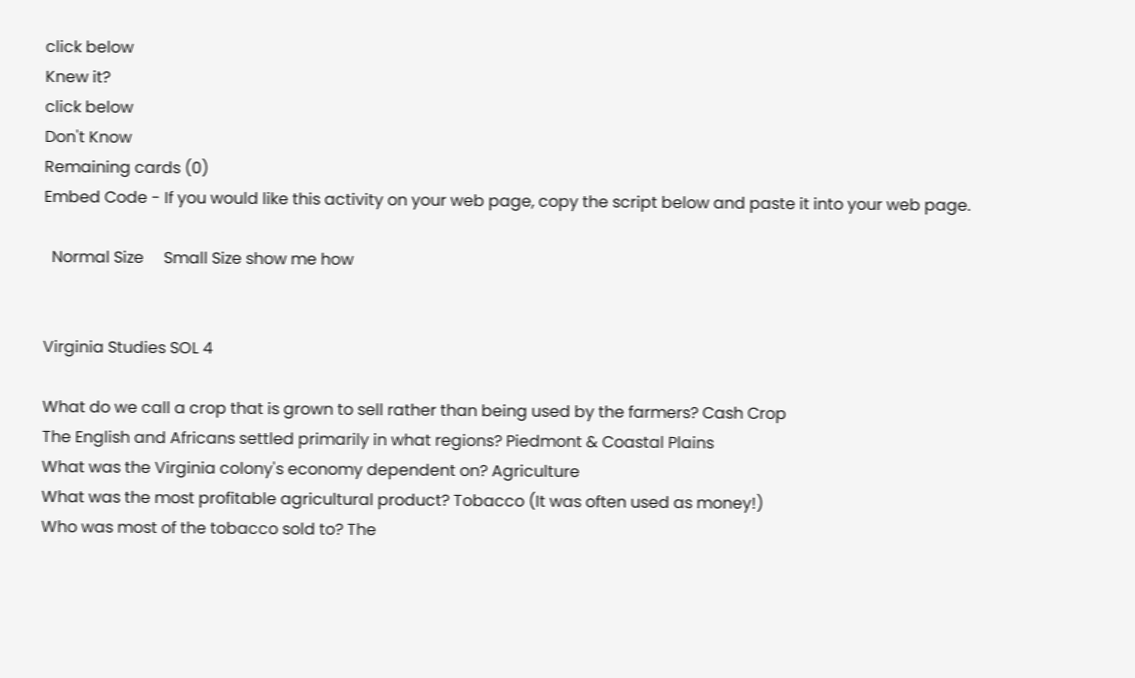click below
Knew it?
click below
Don't Know
Remaining cards (0)
Embed Code - If you would like this activity on your web page, copy the script below and paste it into your web page.

  Normal Size     Small Size show me how


Virginia Studies SOL 4

What do we call a crop that is grown to sell rather than being used by the farmers? Cash Crop
The English and Africans settled primarily in what regions? Piedmont & Coastal Plains
What was the Virginia colony's economy dependent on? Agriculture
What was the most profitable agricultural product? Tobacco (It was often used as money!)
Who was most of the tobacco sold to? The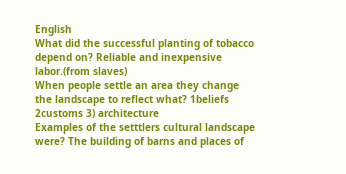English
What did the successful planting of tobacco depend on? Reliable and inexpensive labor.(from slaves)
When people settle an area they change the landscape to reflect what? 1beliefs 2customs 3) architecture
Examples of the setttlers cultural landscape were? The building of barns and places of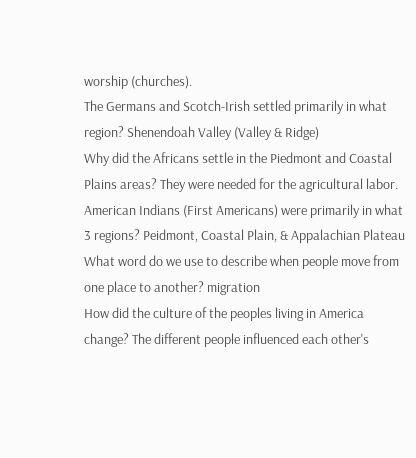worship (churches).
The Germans and Scotch-Irish settled primarily in what region? Shenendoah Valley (Valley & Ridge)
Why did the Africans settle in the Piedmont and Coastal Plains areas? They were needed for the agricultural labor.
American Indians (First Americans) were primarily in what 3 regions? Peidmont, Coastal Plain, & Appalachian Plateau
What word do we use to describe when people move from one place to another? migration
How did the culture of the peoples living in America change? The different people influenced each other's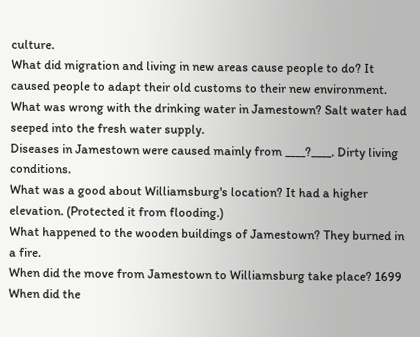culture.
What did migration and living in new areas cause people to do? It caused people to adapt their old customs to their new environment.
What was wrong with the drinking water in Jamestown? Salt water had seeped into the fresh water supply.
Diseases in Jamestown were caused mainly from ____?____. Dirty living conditions.
What was a good about Williamsburg's location? It had a higher elevation. (Protected it from flooding.)
What happened to the wooden buildings of Jamestown? They burned in a fire.
When did the move from Jamestown to Williamsburg take place? 1699
When did the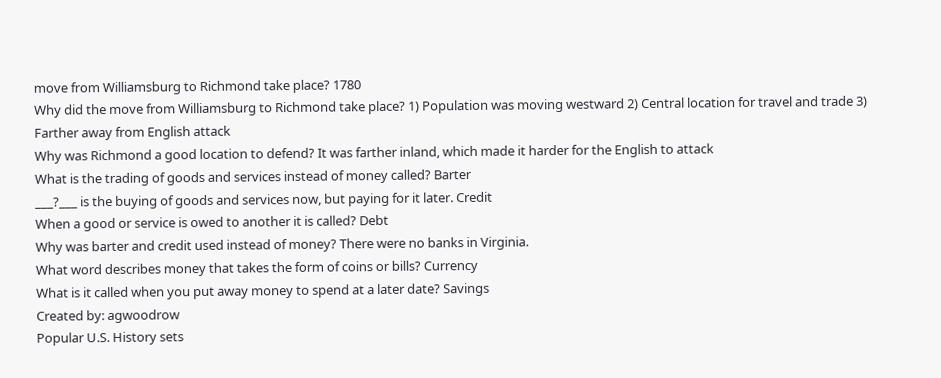move from Williamsburg to Richmond take place? 1780
Why did the move from Williamsburg to Richmond take place? 1) Population was moving westward 2) Central location for travel and trade 3) Farther away from English attack
Why was Richmond a good location to defend? It was farther inland, which made it harder for the English to attack
What is the trading of goods and services instead of money called? Barter
___?___ is the buying of goods and services now, but paying for it later. Credit
When a good or service is owed to another it is called? Debt
Why was barter and credit used instead of money? There were no banks in Virginia.
What word describes money that takes the form of coins or bills? Currency
What is it called when you put away money to spend at a later date? Savings
Created by: agwoodrow
Popular U.S. History sets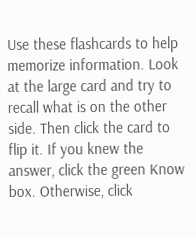Use these flashcards to help memorize information. Look at the large card and try to recall what is on the other side. Then click the card to flip it. If you knew the answer, click the green Know box. Otherwise, click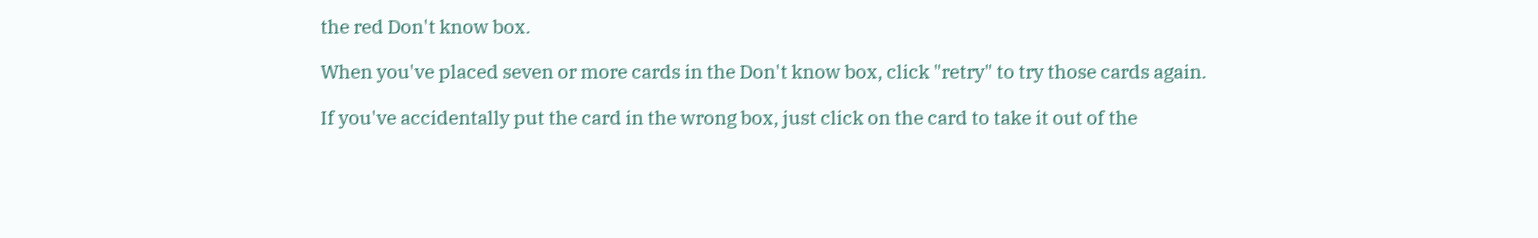the red Don't know box.

When you've placed seven or more cards in the Don't know box, click "retry" to try those cards again.

If you've accidentally put the card in the wrong box, just click on the card to take it out of the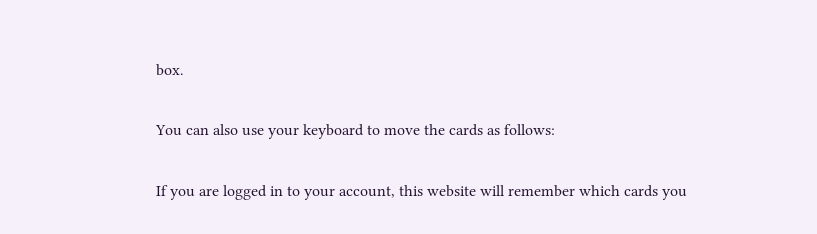box.

You can also use your keyboard to move the cards as follows:

If you are logged in to your account, this website will remember which cards you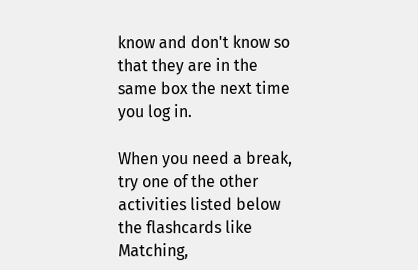know and don't know so that they are in the same box the next time you log in.

When you need a break, try one of the other activities listed below the flashcards like Matching,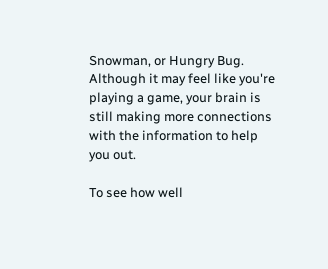Snowman, or Hungry Bug. Although it may feel like you're playing a game, your brain is still making more connections with the information to help you out.

To see how well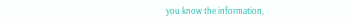you know the information,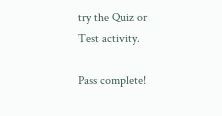try the Quiz or Test activity.

Pass complete!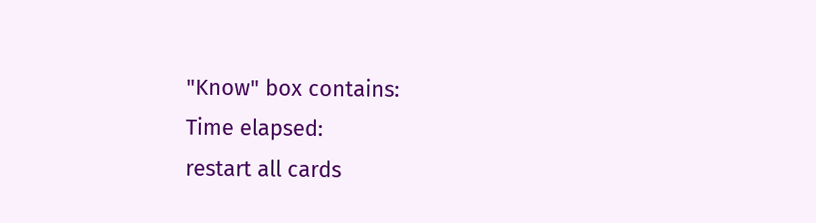"Know" box contains:
Time elapsed:
restart all cards